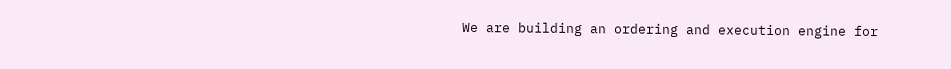We are building an ordering and execution engine for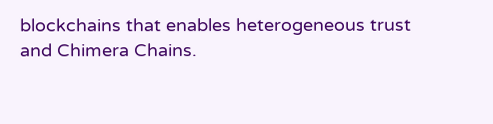blockchains that enables heterogeneous trust and Chimera Chains.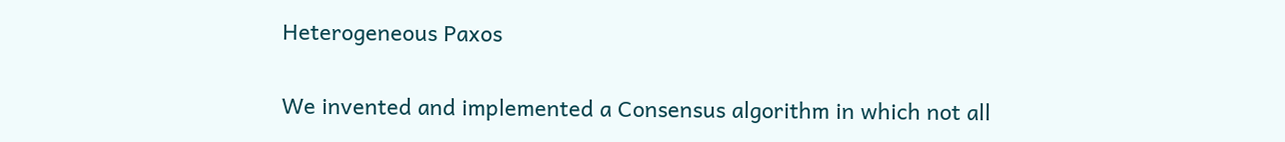Heterogeneous Paxos

We invented and implemented a Consensus algorithm in which not all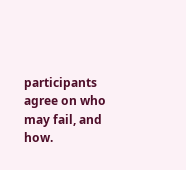participants agree on who may fail, and how.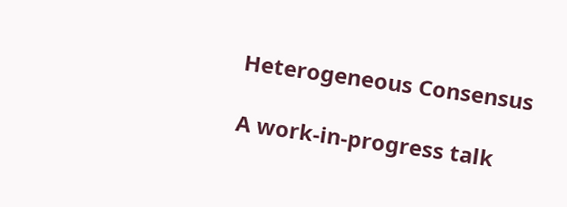Heterogeneous Consensus

A work-in-progress talk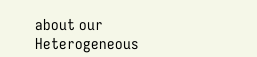about our Heterogeneous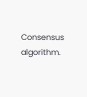Consensus algorithm.